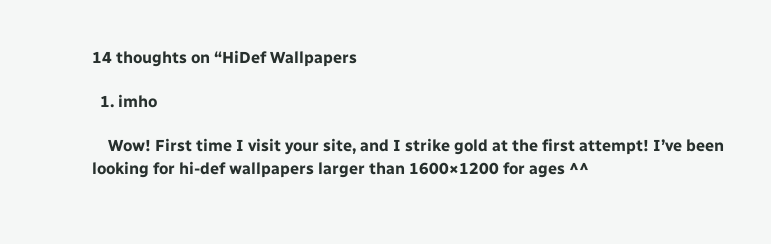14 thoughts on “HiDef Wallpapers

  1. imho

    Wow! First time I visit your site, and I strike gold at the first attempt! I’ve been looking for hi-def wallpapers larger than 1600×1200 for ages ^^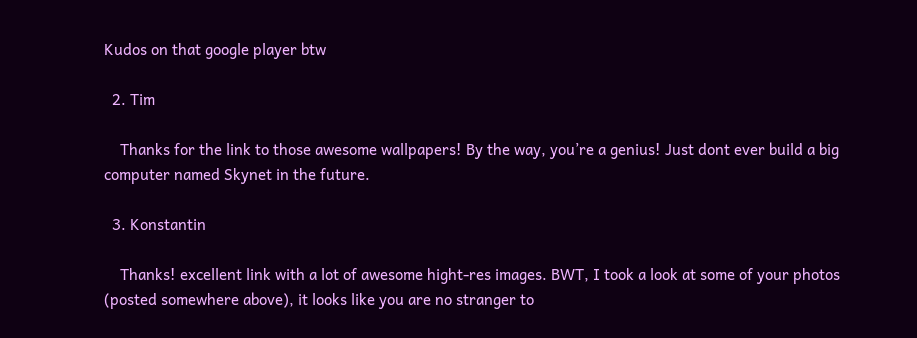Kudos on that google player btw

  2. Tim

    Thanks for the link to those awesome wallpapers! By the way, you’re a genius! Just dont ever build a big computer named Skynet in the future.

  3. Konstantin

    Thanks! excellent link with a lot of awesome hight-res images. BWT, I took a look at some of your photos (posted somewhere above), it looks like you are no stranger to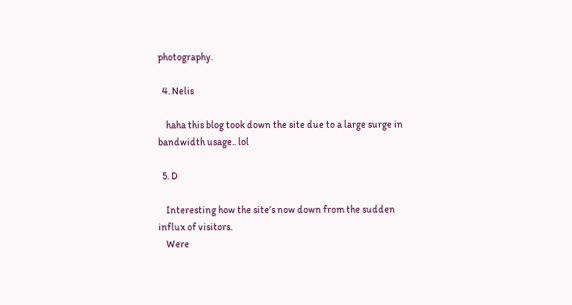photography.

  4. Nelis

    haha this blog took down the site due to a large surge in bandwidth usage.. lol

  5. D

    Interesting how the site’s now down from the sudden influx of visitors.
    Were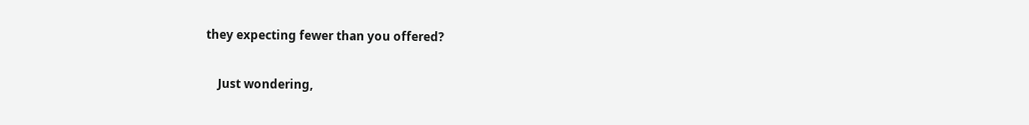they expecting fewer than you offered?

    Just wondering,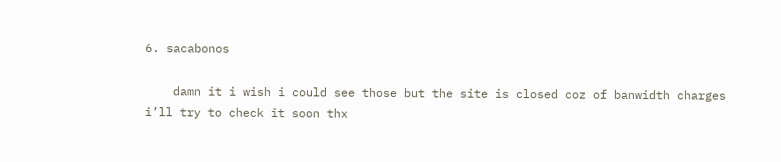6. sacabonos

    damn it i wish i could see those but the site is closed coz of banwidth charges i’ll try to check it soon thx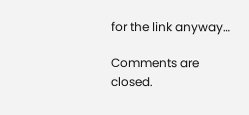for the link anyway…

Comments are closed.